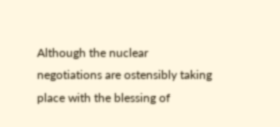Although the nuclear negotiations are ostensibly taking place with the blessing of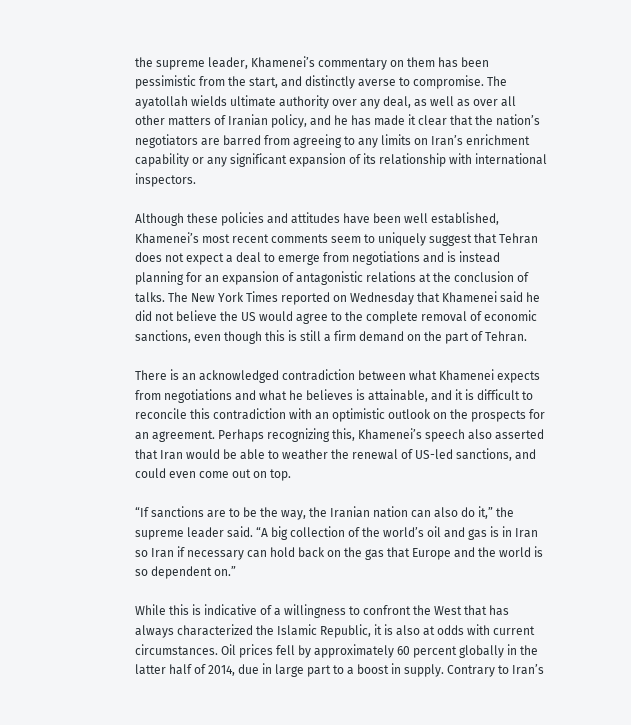the supreme leader, Khamenei’s commentary on them has been pessimistic from the start, and distinctly averse to compromise. The ayatollah wields ultimate authority over any deal, as well as over all other matters of Iranian policy, and he has made it clear that the nation’s negotiators are barred from agreeing to any limits on Iran’s enrichment capability or any significant expansion of its relationship with international inspectors.

Although these policies and attitudes have been well established, Khamenei’s most recent comments seem to uniquely suggest that Tehran does not expect a deal to emerge from negotiations and is instead planning for an expansion of antagonistic relations at the conclusion of talks. The New York Times reported on Wednesday that Khamenei said he did not believe the US would agree to the complete removal of economic sanctions, even though this is still a firm demand on the part of Tehran.

There is an acknowledged contradiction between what Khamenei expects from negotiations and what he believes is attainable, and it is difficult to reconcile this contradiction with an optimistic outlook on the prospects for an agreement. Perhaps recognizing this, Khamenei’s speech also asserted that Iran would be able to weather the renewal of US-led sanctions, and could even come out on top.

“If sanctions are to be the way, the Iranian nation can also do it,” the supreme leader said. “A big collection of the world’s oil and gas is in Iran so Iran if necessary can hold back on the gas that Europe and the world is so dependent on.”

While this is indicative of a willingness to confront the West that has always characterized the Islamic Republic, it is also at odds with current circumstances. Oil prices fell by approximately 60 percent globally in the latter half of 2014, due in large part to a boost in supply. Contrary to Iran’s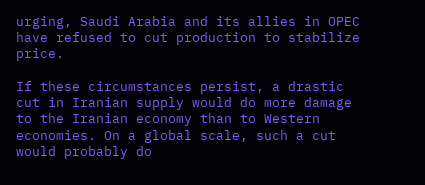urging, Saudi Arabia and its allies in OPEC have refused to cut production to stabilize price.

If these circumstances persist, a drastic cut in Iranian supply would do more damage to the Iranian economy than to Western economies. On a global scale, such a cut would probably do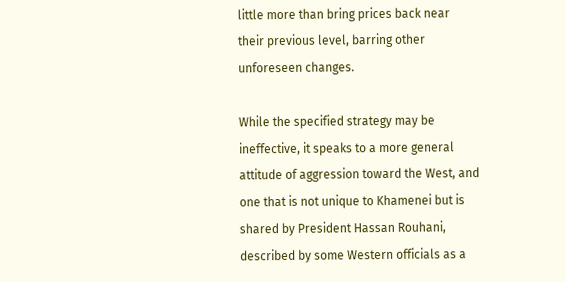little more than bring prices back near their previous level, barring other unforeseen changes.

While the specified strategy may be ineffective, it speaks to a more general attitude of aggression toward the West, and one that is not unique to Khamenei but is shared by President Hassan Rouhani, described by some Western officials as a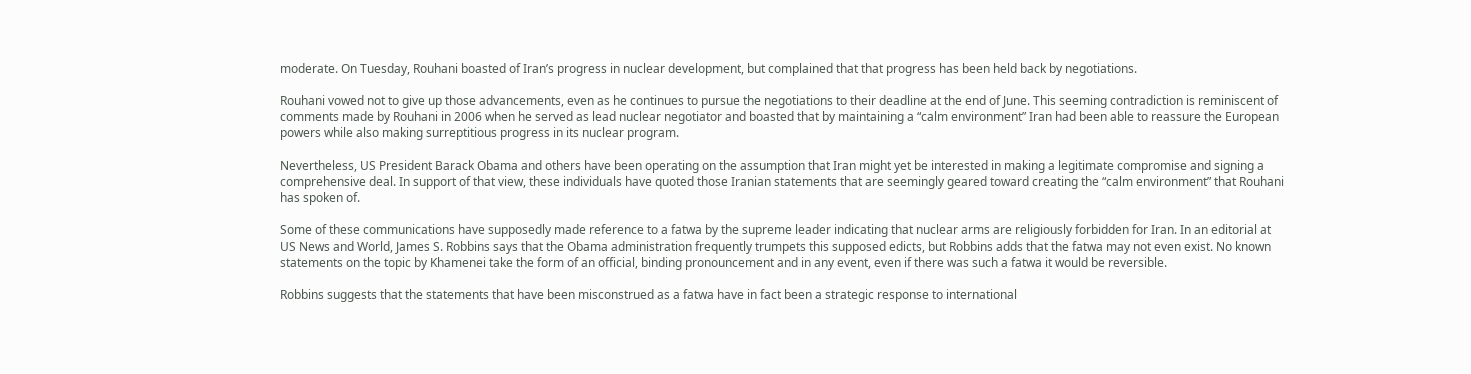moderate. On Tuesday, Rouhani boasted of Iran’s progress in nuclear development, but complained that that progress has been held back by negotiations.

Rouhani vowed not to give up those advancements, even as he continues to pursue the negotiations to their deadline at the end of June. This seeming contradiction is reminiscent of comments made by Rouhani in 2006 when he served as lead nuclear negotiator and boasted that by maintaining a “calm environment” Iran had been able to reassure the European powers while also making surreptitious progress in its nuclear program.

Nevertheless, US President Barack Obama and others have been operating on the assumption that Iran might yet be interested in making a legitimate compromise and signing a comprehensive deal. In support of that view, these individuals have quoted those Iranian statements that are seemingly geared toward creating the “calm environment” that Rouhani has spoken of.

Some of these communications have supposedly made reference to a fatwa by the supreme leader indicating that nuclear arms are religiously forbidden for Iran. In an editorial at US News and World, James S. Robbins says that the Obama administration frequently trumpets this supposed edicts, but Robbins adds that the fatwa may not even exist. No known statements on the topic by Khamenei take the form of an official, binding pronouncement and in any event, even if there was such a fatwa it would be reversible.

Robbins suggests that the statements that have been misconstrued as a fatwa have in fact been a strategic response to international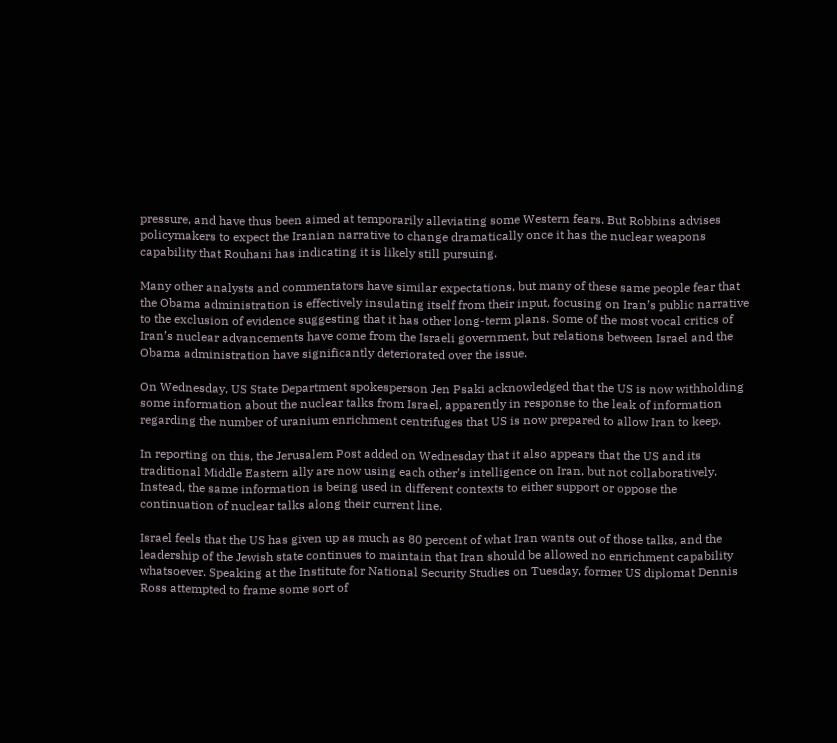pressure, and have thus been aimed at temporarily alleviating some Western fears. But Robbins advises policymakers to expect the Iranian narrative to change dramatically once it has the nuclear weapons capability that Rouhani has indicating it is likely still pursuing.

Many other analysts and commentators have similar expectations, but many of these same people fear that the Obama administration is effectively insulating itself from their input, focusing on Iran’s public narrative to the exclusion of evidence suggesting that it has other long-term plans. Some of the most vocal critics of Iran’s nuclear advancements have come from the Israeli government, but relations between Israel and the Obama administration have significantly deteriorated over the issue.

On Wednesday, US State Department spokesperson Jen Psaki acknowledged that the US is now withholding some information about the nuclear talks from Israel, apparently in response to the leak of information regarding the number of uranium enrichment centrifuges that US is now prepared to allow Iran to keep.

In reporting on this, the Jerusalem Post added on Wednesday that it also appears that the US and its traditional Middle Eastern ally are now using each other’s intelligence on Iran, but not collaboratively. Instead, the same information is being used in different contexts to either support or oppose the continuation of nuclear talks along their current line.

Israel feels that the US has given up as much as 80 percent of what Iran wants out of those talks, and the leadership of the Jewish state continues to maintain that Iran should be allowed no enrichment capability whatsoever. Speaking at the Institute for National Security Studies on Tuesday, former US diplomat Dennis Ross attempted to frame some sort of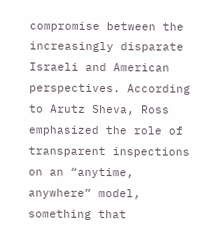compromise between the increasingly disparate Israeli and American perspectives. According to Arutz Sheva, Ross emphasized the role of transparent inspections on an “anytime, anywhere” model, something that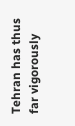Tehran has thus far vigorously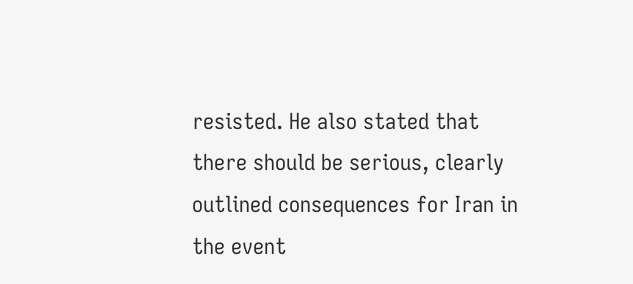resisted. He also stated that there should be serious, clearly outlined consequences for Iran in the event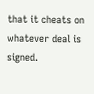that it cheats on whatever deal is signed.